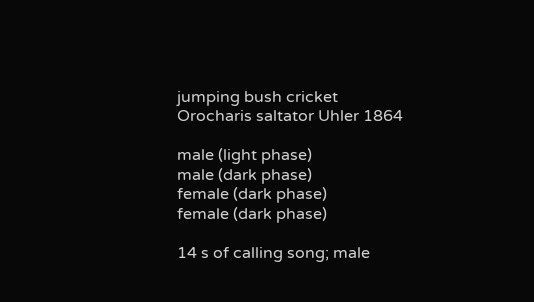jumping bush cricket
Orocharis saltator Uhler 1864

male (light phase)
male (dark phase)
female (dark phase)
female (dark phase)

14 s of calling song; male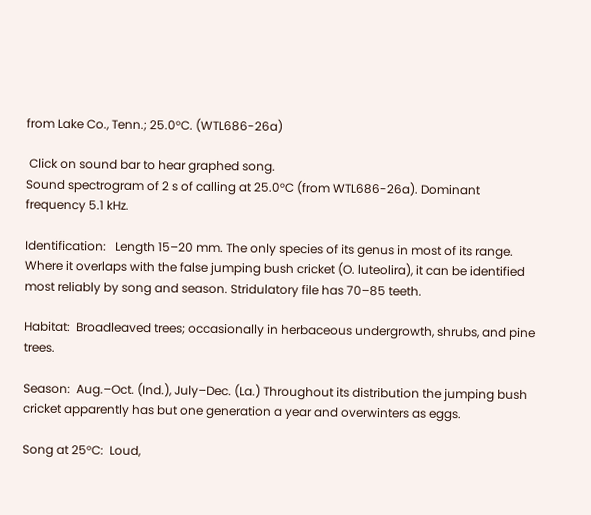from Lake Co., Tenn.; 25.0°C. (WTL686-26a)

 Click on sound bar to hear graphed song.
Sound spectrogram of 2 s of calling at 25.0°C (from WTL686-26a). Dominant frequency 5.1 kHz.

Identification:   Length 15–20 mm. The only species of its genus in most of its range. Where it overlaps with the false jumping bush cricket (O. luteolira), it can be identified most reliably by song and season. Stridulatory file has 70–85 teeth.

Habitat:  Broadleaved trees; occasionally in herbaceous undergrowth, shrubs, and pine trees.

Season:  Aug.–Oct. (Ind.), July–Dec. (La.) Throughout its distribution the jumping bush cricket apparently has but one generation a year and overwinters as eggs.

Song at 25°C:  Loud,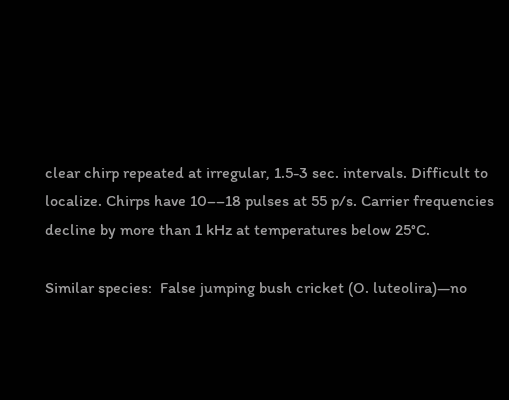clear chirp repeated at irregular, 1.5-3 sec. intervals. Difficult to localize. Chirps have 10––18 pulses at 55 p/s. Carrier frequencies decline by more than 1 kHz at temperatures below 25°C.

Similar species:  False jumping bush cricket (O. luteolira)—no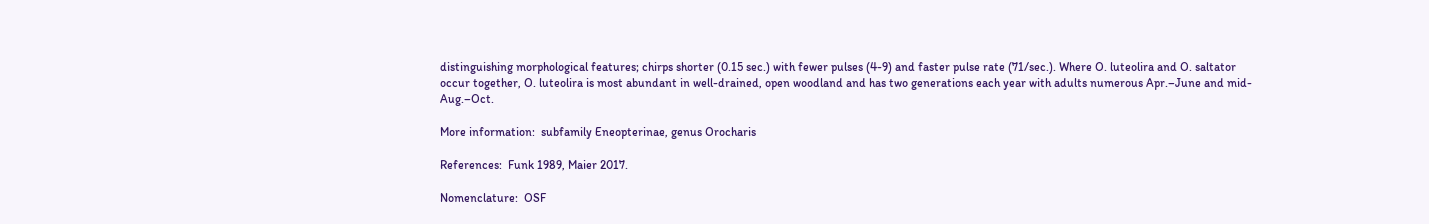distinguishing morphological features; chirps shorter (0.15 sec.) with fewer pulses (4-9) and faster pulse rate (71/sec.). Where O. luteolira and O. saltator occur together, O. luteolira is most abundant in well-drained, open woodland and has two generations each year with adults numerous Apr.–June and mid-Aug.–Oct.

More information:  subfamily Eneopterinae, genus Orocharis

References:  Funk 1989, Maier 2017.

Nomenclature:  OSF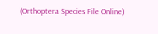(Orthoptera Species File Online)